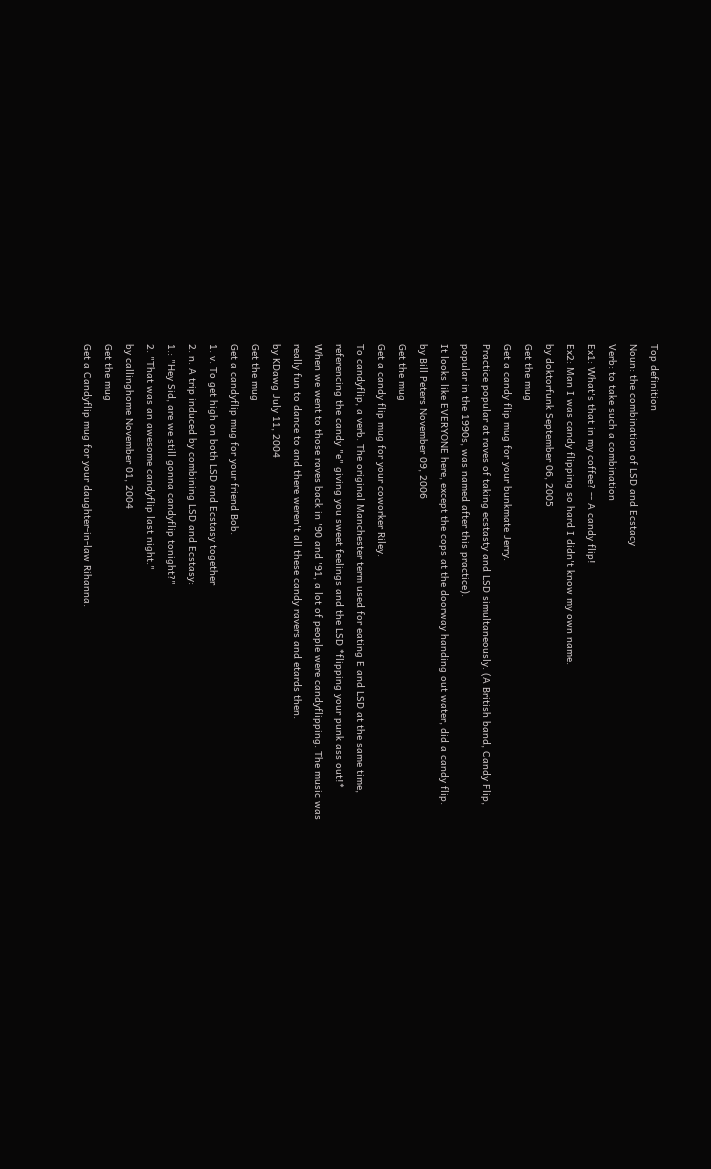Top definition
Noun: the combination of LSD and Ecstacy
Verb: to take such a combination
Ex1: What's that in my coffee? -- A candy flip!
Ex2: Man I was candy flipping so hard I didn't know my own name.
by doktorfunk September 06, 2005
Get the mug
Get a candy flip mug for your bunkmate Jerry.
Practice popular at raves of taking ecstasty and LSD simultaneously. (A British band, Candy Flip, popular in the 1990s, was named after this practice).
It looks like EVERYONE here, except the cops at the doorway handing out water, did a candy flip.
by Bill Peters November 09, 2006
Get the mug
Get a candy flip mug for your coworker Riley.
To candyflip, a verb. The original Manchester term used for eating E and LSD at the same time, referencing the candy "e" giving you sweet feelings and the LSD *flipping your punk ass out!*
When we went to those raves back in '90 and '91, a lot of people were candyflipping. The music was really fun to dance to and there weren't all these candy ravers and etards then.
by KDawg July 11, 2004
Get the mug
Get a candyflip mug for your friend Bob.
1. v. To get high on both LSD and Ecstasy together
2. n. A trip induced by combining LSD and Ecstasy:
1.: "Hey Sid, are we still gonna candyflip tonight?"
2. "That was an awesome candyflip last night."
by callinghome November 01, 2004
Get the mug
Get a Candyflip mug for your daughter-in-law Rihanna.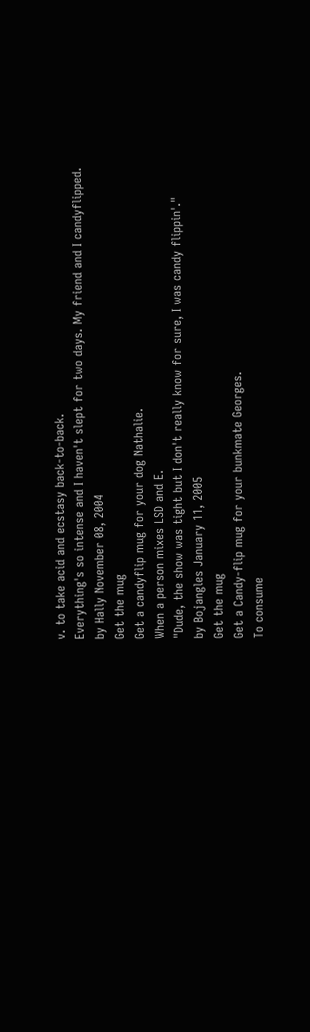v. to take acid and ecstasy back-to-back.
Everything's so intense and I haven't slept for two days. My friend and I candyflipped.
by Hally November 08, 2004
Get the mug
Get a candyflip mug for your dog Nathalie.
When a person mixes LSD and E.
"Dude, the show was tight but I don't really know for sure, I was candy flippin'."
by Bojangles January 11, 2005
Get the mug
Get a Candy-flip mug for your bunkmate Georges.
To consume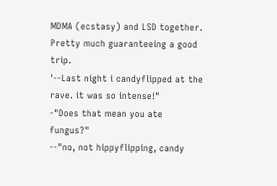MDMA (ecstasy) and LSD together. Pretty much guaranteeing a good trip.
'--Last night i candyflipped at the rave. it was so intense!"
-"Does that mean you ate fungus?"
--"no, not hippyflipping, candy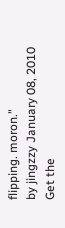flipping. moron."
by jingzzy January 08, 2010
Get the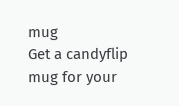mug
Get a candyflip mug for your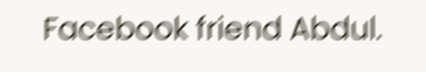Facebook friend Abdul.